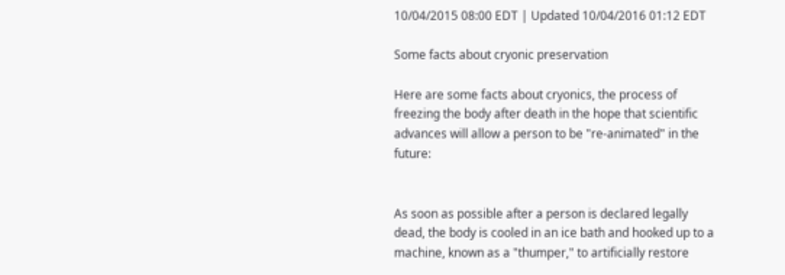10/04/2015 08:00 EDT | Updated 10/04/2016 01:12 EDT

Some facts about cryonic preservation

Here are some facts about cryonics, the process of freezing the body after death in the hope that scientific advances will allow a person to be "re-animated" in the future:


As soon as possible after a person is declared legally dead, the body is cooled in an ice bath and hooked up to a  machine, known as a "thumper," to artificially restore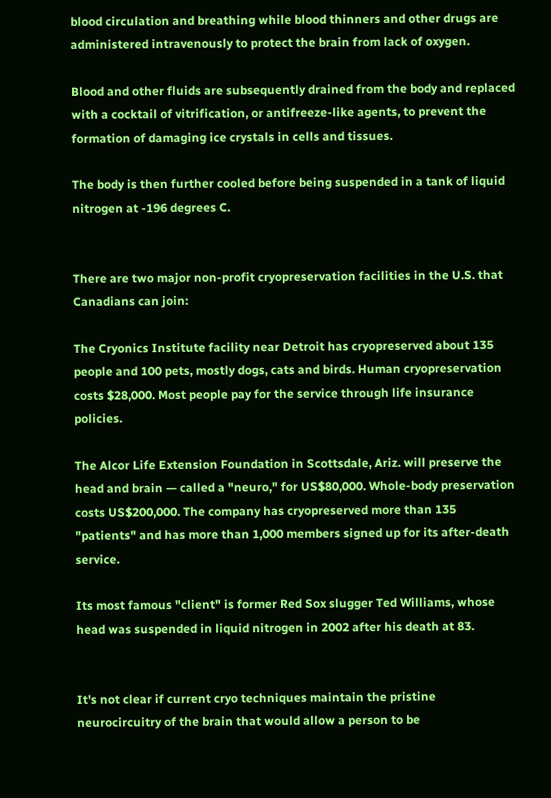blood circulation and breathing while blood thinners and other drugs are administered intravenously to protect the brain from lack of oxygen.

Blood and other fluids are subsequently drained from the body and replaced with a cocktail of vitrification, or antifreeze-like agents, to prevent the formation of damaging ice crystals in cells and tissues.

The body is then further cooled before being suspended in a tank of liquid nitrogen at -196 degrees C.


There are two major non-profit cryopreservation facilities in the U.S. that Canadians can join:

The Cryonics Institute facility near Detroit has cryopreserved about 135 people and 100 pets, mostly dogs, cats and birds. Human cryopreservation costs $28,000. Most people pay for the service through life insurance policies.

The Alcor Life Extension Foundation in Scottsdale, Ariz. will preserve the head and brain — called a "neuro," for US$80,000. Whole-body preservation costs US$200,000. The company has cryopreserved more than 135  "patients" and has more than 1,000 members signed up for its after-death service.

Its most famous "client" is former Red Sox slugger Ted Williams, whose head was suspended in liquid nitrogen in 2002 after his death at 83.


It's not clear if current cryo techniques maintain the pristine neurocircuitry of the brain that would allow a person to be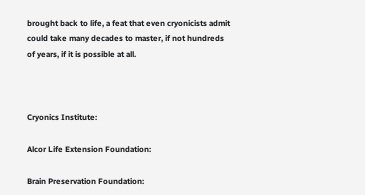brought back to life, a feat that even cryonicists admit could take many decades to master, if not hundreds of years, if it is possible at all.



Cryonics Institute:

Alcor Life Extension Foundation:

Brain Preservation Foundation: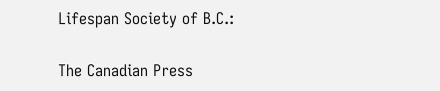Lifespan Society of B.C.:

The Canadian Press